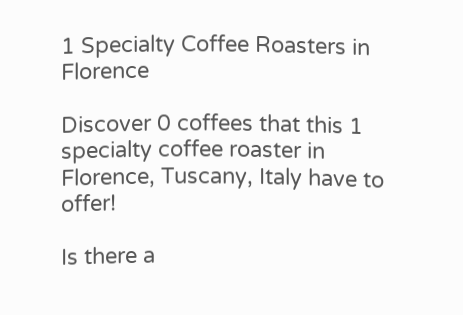1 Specialty Coffee Roasters in Florence

Discover 0 coffees that this 1 specialty coffee roaster in Florence, Tuscany, Italy have to offer!

Is there a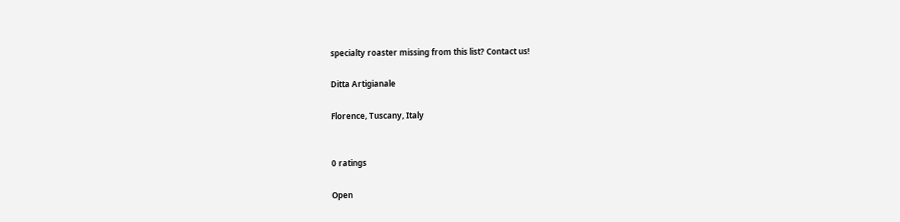specialty roaster missing from this list? Contact us!

Ditta Artigianale

Florence, Tuscany, Italy


0 ratings

Open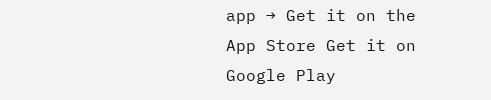app → Get it on the App Store Get it on Google Play